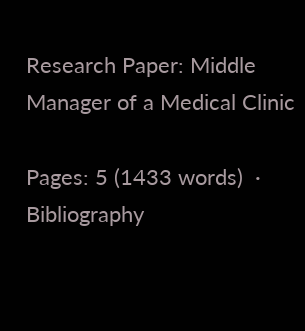Research Paper: Middle Manager of a Medical Clinic

Pages: 5 (1433 words)  ·  Bibliography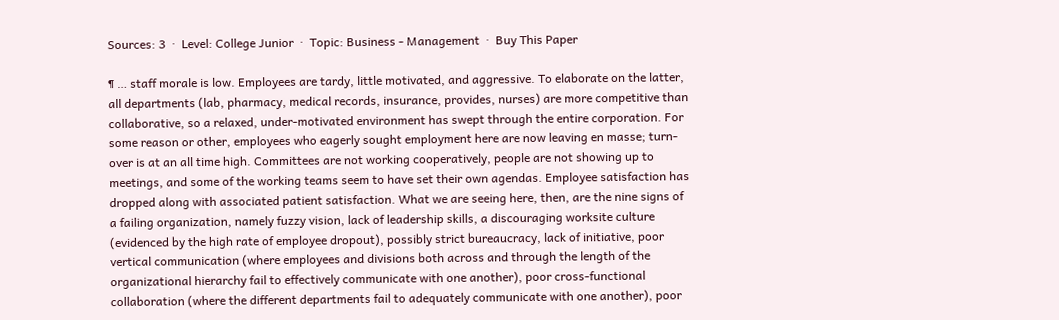Sources: 3  ·  Level: College Junior  ·  Topic: Business - Management  ·  Buy This Paper

¶ … staff morale is low. Employees are tardy, little motivated, and aggressive. To elaborate on the latter, all departments (lab, pharmacy, medical records, insurance, provides, nurses) are more competitive than collaborative, so a relaxed, under-motivated environment has swept through the entire corporation. For some reason or other, employees who eagerly sought employment here are now leaving en masse; turn-over is at an all time high. Committees are not working cooperatively, people are not showing up to meetings, and some of the working teams seem to have set their own agendas. Employee satisfaction has dropped along with associated patient satisfaction. What we are seeing here, then, are the nine signs of a failing organization, namely fuzzy vision, lack of leadership skills, a discouraging worksite culture (evidenced by the high rate of employee dropout), possibly strict bureaucracy, lack of initiative, poor vertical communication (where employees and divisions both across and through the length of the organizational hierarchy fail to effectively communicate with one another), poor cross-functional collaboration (where the different departments fail to adequately communicate with one another), poor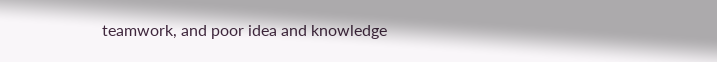teamwork, and poor idea and knowledge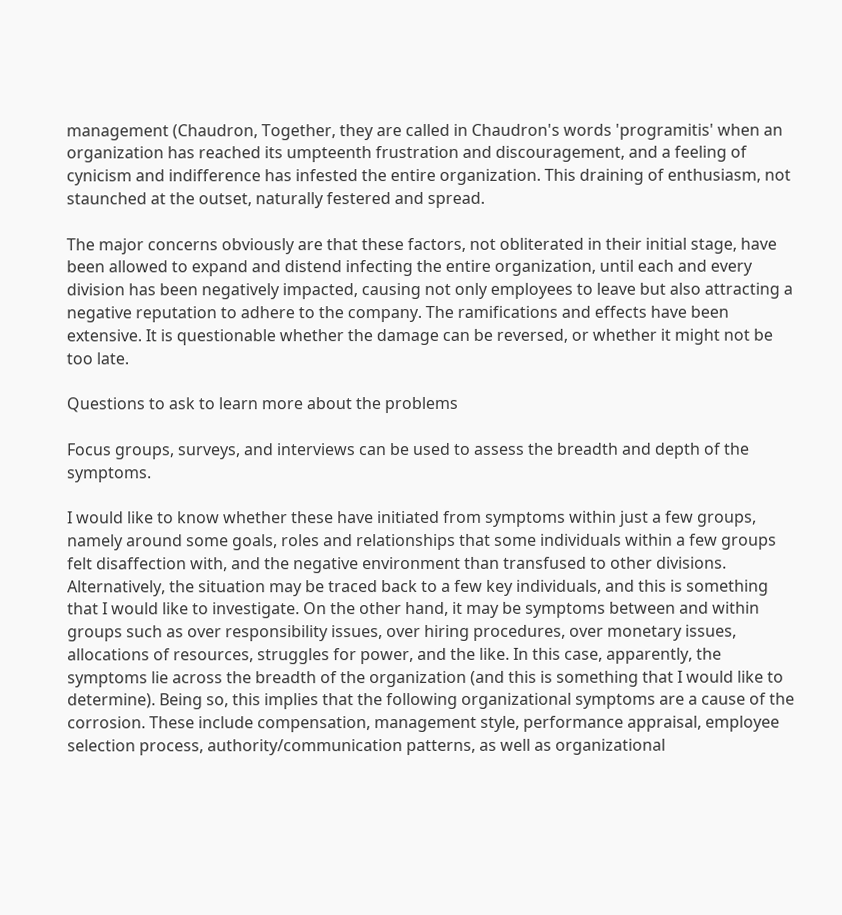management (Chaudron, Together, they are called in Chaudron's words 'programitis' when an organization has reached its umpteenth frustration and discouragement, and a feeling of cynicism and indifference has infested the entire organization. This draining of enthusiasm, not staunched at the outset, naturally festered and spread.

The major concerns obviously are that these factors, not obliterated in their initial stage, have been allowed to expand and distend infecting the entire organization, until each and every division has been negatively impacted, causing not only employees to leave but also attracting a negative reputation to adhere to the company. The ramifications and effects have been extensive. It is questionable whether the damage can be reversed, or whether it might not be too late.

Questions to ask to learn more about the problems

Focus groups, surveys, and interviews can be used to assess the breadth and depth of the symptoms.

I would like to know whether these have initiated from symptoms within just a few groups, namely around some goals, roles and relationships that some individuals within a few groups felt disaffection with, and the negative environment than transfused to other divisions. Alternatively, the situation may be traced back to a few key individuals, and this is something that I would like to investigate. On the other hand, it may be symptoms between and within groups such as over responsibility issues, over hiring procedures, over monetary issues, allocations of resources, struggles for power, and the like. In this case, apparently, the symptoms lie across the breadth of the organization (and this is something that I would like to determine). Being so, this implies that the following organizational symptoms are a cause of the corrosion. These include compensation, management style, performance appraisal, employee selection process, authority/communication patterns, as well as organizational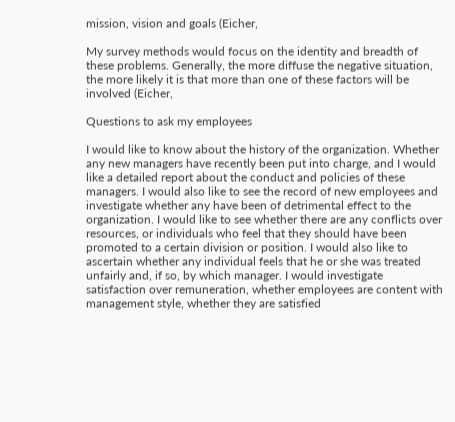mission, vision and goals (Eicher,

My survey methods would focus on the identity and breadth of these problems. Generally, the more diffuse the negative situation, the more likely it is that more than one of these factors will be involved (Eicher,

Questions to ask my employees

I would like to know about the history of the organization. Whether any new managers have recently been put into charge, and I would like a detailed report about the conduct and policies of these managers. I would also like to see the record of new employees and investigate whether any have been of detrimental effect to the organization. I would like to see whether there are any conflicts over resources, or individuals who feel that they should have been promoted to a certain division or position. I would also like to ascertain whether any individual feels that he or she was treated unfairly and, if so, by which manager. I would investigate satisfaction over remuneration, whether employees are content with management style, whether they are satisfied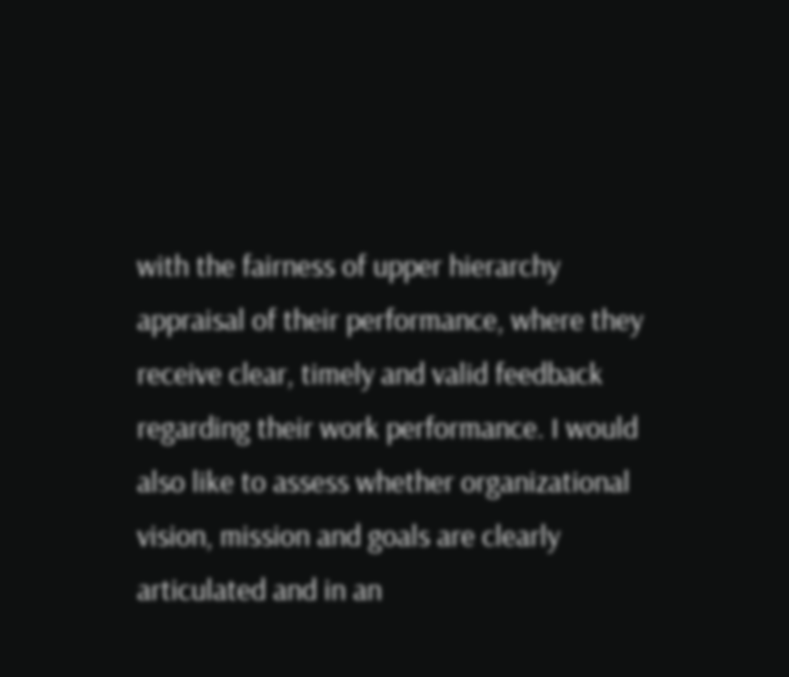with the fairness of upper hierarchy appraisal of their performance, where they receive clear, timely and valid feedback regarding their work performance. I would also like to assess whether organizational vision, mission and goals are clearly articulated and in an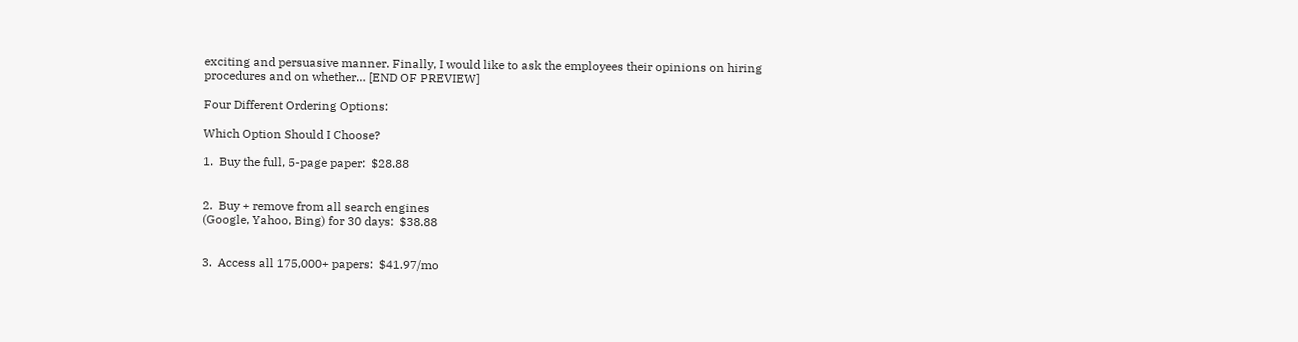exciting and persuasive manner. Finally, I would like to ask the employees their opinions on hiring procedures and on whether… [END OF PREVIEW]

Four Different Ordering Options:

Which Option Should I Choose?

1.  Buy the full, 5-page paper:  $28.88


2.  Buy + remove from all search engines
(Google, Yahoo, Bing) for 30 days:  $38.88


3.  Access all 175,000+ papers:  $41.97/mo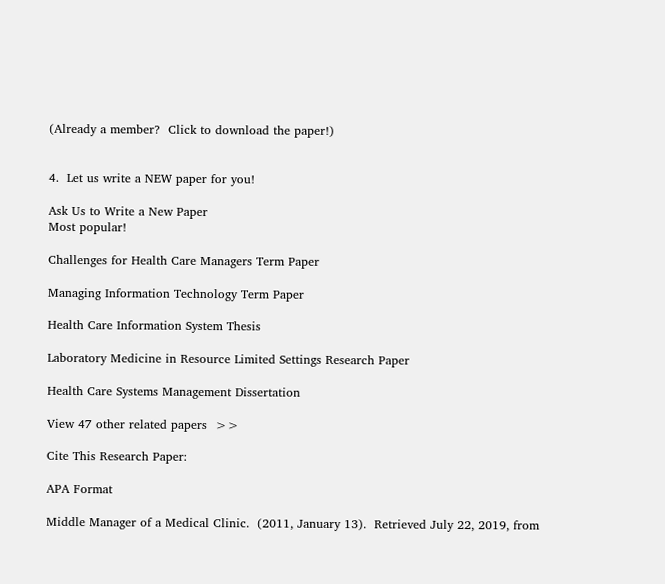(Already a member?  Click to download the paper!)


4.  Let us write a NEW paper for you!

Ask Us to Write a New Paper
Most popular!

Challenges for Health Care Managers Term Paper

Managing Information Technology Term Paper

Health Care Information System Thesis

Laboratory Medicine in Resource Limited Settings Research Paper

Health Care Systems Management Dissertation

View 47 other related papers  >>

Cite This Research Paper:

APA Format

Middle Manager of a Medical Clinic.  (2011, January 13).  Retrieved July 22, 2019, from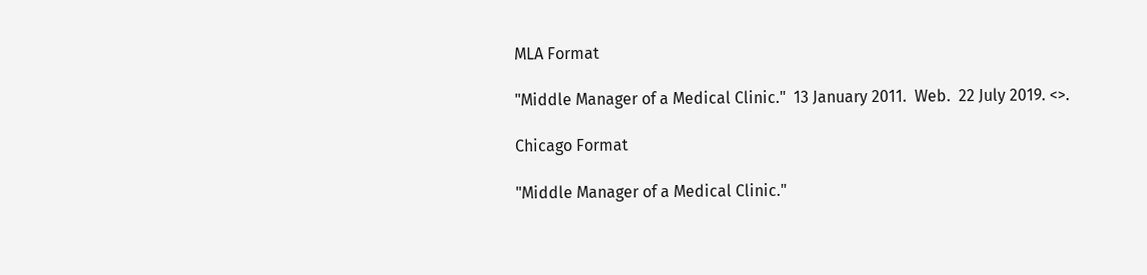MLA Format

"Middle Manager of a Medical Clinic."  13 January 2011.  Web.  22 July 2019. <>.

Chicago Format

"Middle Manager of a Medical Clinic."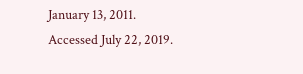January 13, 2011.  Accessed July 22, 2019.